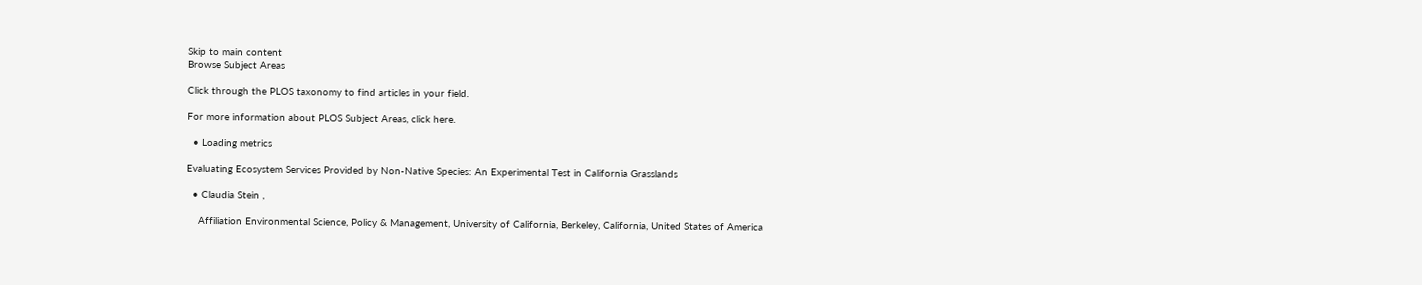Skip to main content
Browse Subject Areas

Click through the PLOS taxonomy to find articles in your field.

For more information about PLOS Subject Areas, click here.

  • Loading metrics

Evaluating Ecosystem Services Provided by Non-Native Species: An Experimental Test in California Grasslands

  • Claudia Stein ,

    Affiliation Environmental Science, Policy & Management, University of California, Berkeley, California, United States of America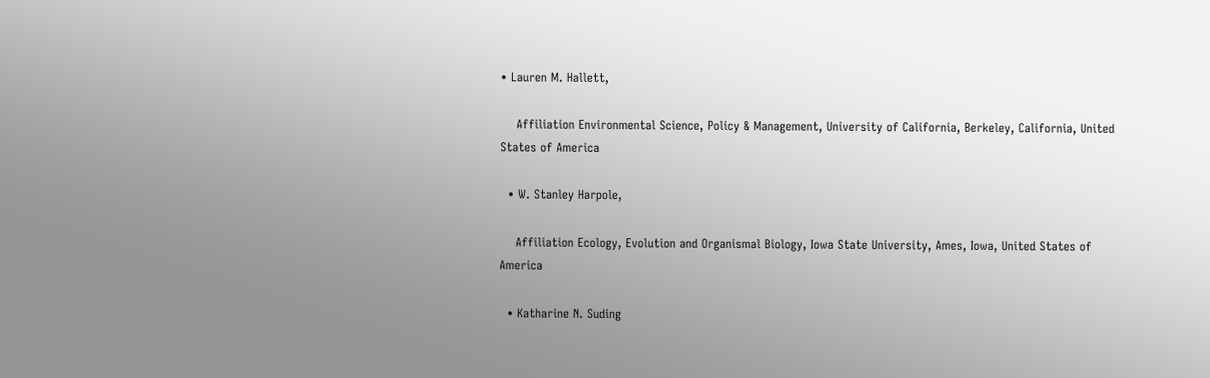• Lauren M. Hallett,

    Affiliation Environmental Science, Policy & Management, University of California, Berkeley, California, United States of America

  • W. Stanley Harpole,

    Affiliation Ecology, Evolution and Organismal Biology, Iowa State University, Ames, Iowa, United States of America

  • Katharine N. Suding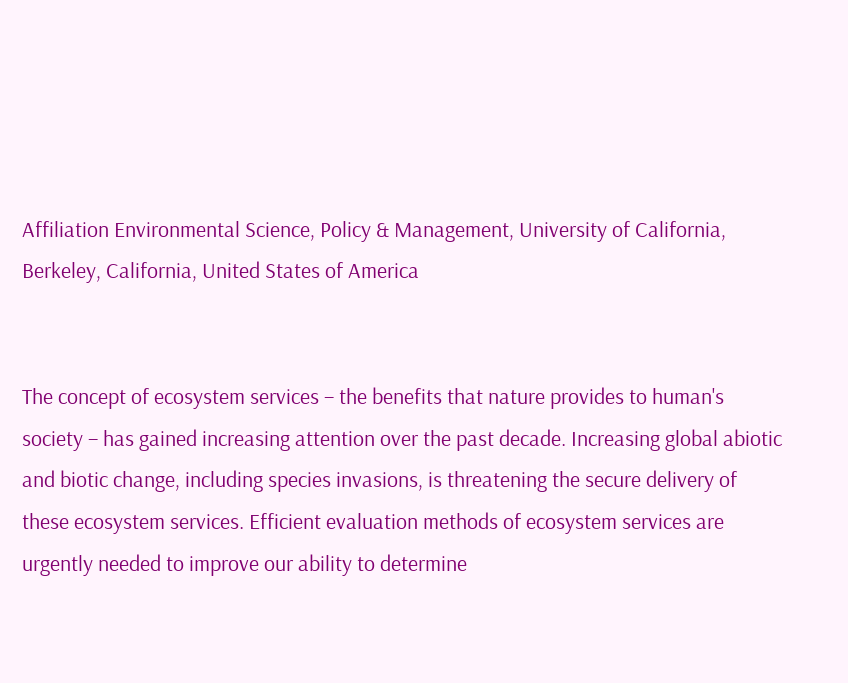Affiliation Environmental Science, Policy & Management, University of California, Berkeley, California, United States of America


The concept of ecosystem services – the benefits that nature provides to human's society – has gained increasing attention over the past decade. Increasing global abiotic and biotic change, including species invasions, is threatening the secure delivery of these ecosystem services. Efficient evaluation methods of ecosystem services are urgently needed to improve our ability to determine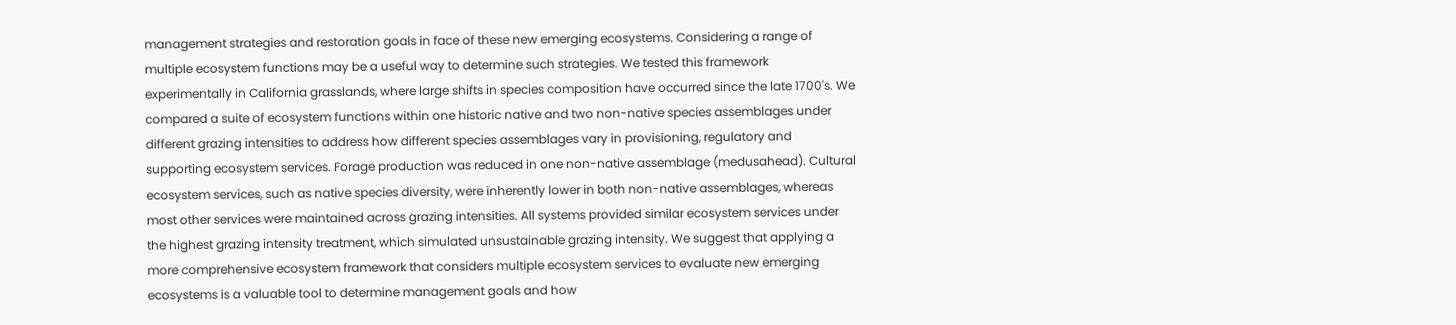management strategies and restoration goals in face of these new emerging ecosystems. Considering a range of multiple ecosystem functions may be a useful way to determine such strategies. We tested this framework experimentally in California grasslands, where large shifts in species composition have occurred since the late 1700's. We compared a suite of ecosystem functions within one historic native and two non-native species assemblages under different grazing intensities to address how different species assemblages vary in provisioning, regulatory and supporting ecosystem services. Forage production was reduced in one non-native assemblage (medusahead). Cultural ecosystem services, such as native species diversity, were inherently lower in both non-native assemblages, whereas most other services were maintained across grazing intensities. All systems provided similar ecosystem services under the highest grazing intensity treatment, which simulated unsustainable grazing intensity. We suggest that applying a more comprehensive ecosystem framework that considers multiple ecosystem services to evaluate new emerging ecosystems is a valuable tool to determine management goals and how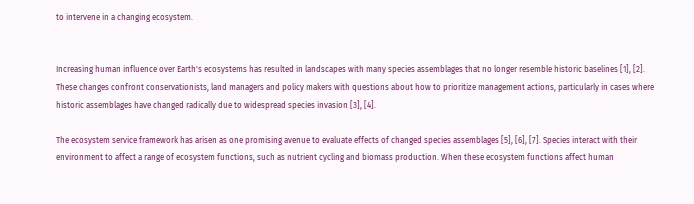to intervene in a changing ecosystem.


Increasing human influence over Earth's ecosystems has resulted in landscapes with many species assemblages that no longer resemble historic baselines [1], [2]. These changes confront conservationists, land managers and policy makers with questions about how to prioritize management actions, particularly in cases where historic assemblages have changed radically due to widespread species invasion [3], [4].

The ecosystem service framework has arisen as one promising avenue to evaluate effects of changed species assemblages [5], [6], [7]. Species interact with their environment to affect a range of ecosystem functions, such as nutrient cycling and biomass production. When these ecosystem functions affect human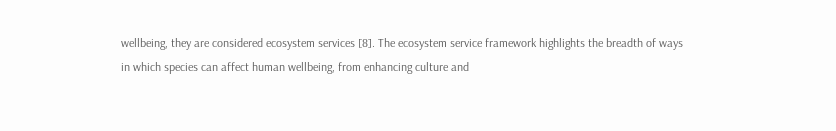wellbeing, they are considered ecosystem services [8]. The ecosystem service framework highlights the breadth of ways in which species can affect human wellbeing, from enhancing culture and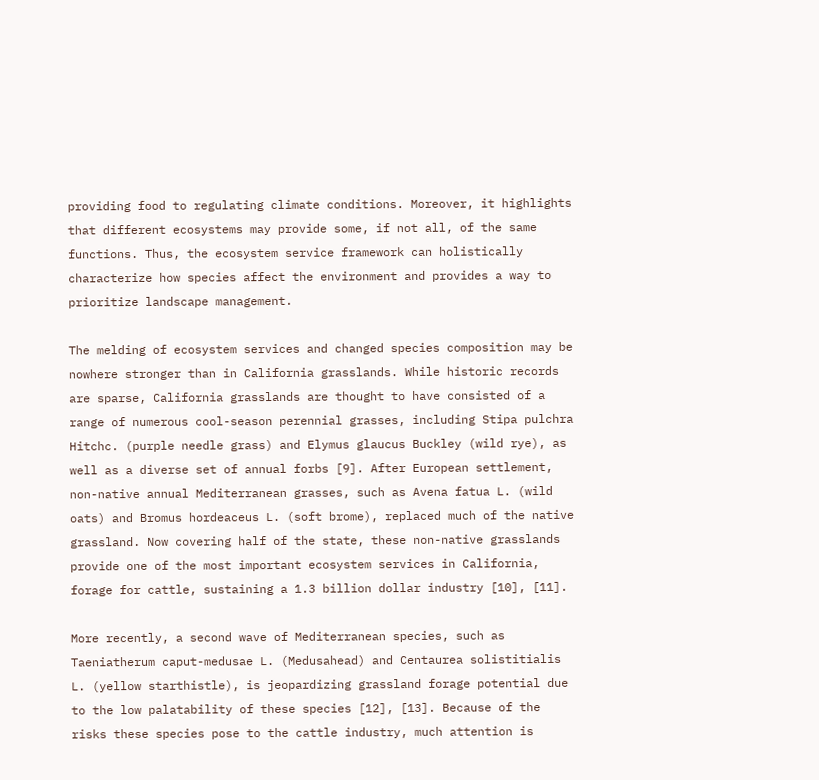providing food to regulating climate conditions. Moreover, it highlights that different ecosystems may provide some, if not all, of the same functions. Thus, the ecosystem service framework can holistically characterize how species affect the environment and provides a way to prioritize landscape management.

The melding of ecosystem services and changed species composition may be nowhere stronger than in California grasslands. While historic records are sparse, California grasslands are thought to have consisted of a range of numerous cool-season perennial grasses, including Stipa pulchra Hitchc. (purple needle grass) and Elymus glaucus Buckley (wild rye), as well as a diverse set of annual forbs [9]. After European settlement, non-native annual Mediterranean grasses, such as Avena fatua L. (wild oats) and Bromus hordeaceus L. (soft brome), replaced much of the native grassland. Now covering half of the state, these non-native grasslands provide one of the most important ecosystem services in California, forage for cattle, sustaining a 1.3 billion dollar industry [10], [11].

More recently, a second wave of Mediterranean species, such as Taeniatherum caput-medusae L. (Medusahead) and Centaurea solistitialis L. (yellow starthistle), is jeopardizing grassland forage potential due to the low palatability of these species [12], [13]. Because of the risks these species pose to the cattle industry, much attention is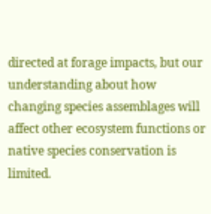directed at forage impacts, but our understanding about how changing species assemblages will affect other ecosystem functions or native species conservation is limited.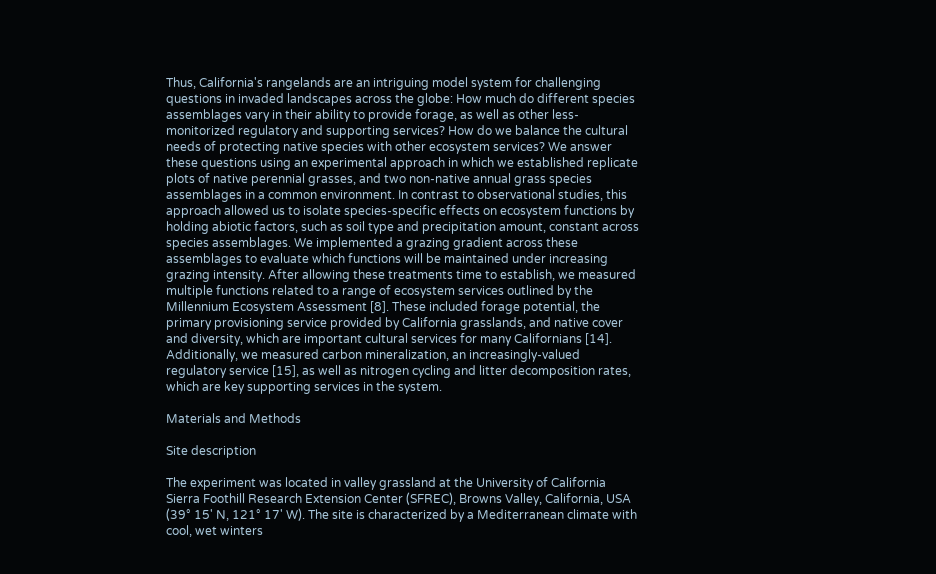Thus, California's rangelands are an intriguing model system for challenging questions in invaded landscapes across the globe: How much do different species assemblages vary in their ability to provide forage, as well as other less-monitorized regulatory and supporting services? How do we balance the cultural needs of protecting native species with other ecosystem services? We answer these questions using an experimental approach in which we established replicate plots of native perennial grasses, and two non-native annual grass species assemblages in a common environment. In contrast to observational studies, this approach allowed us to isolate species-specific effects on ecosystem functions by holding abiotic factors, such as soil type and precipitation amount, constant across species assemblages. We implemented a grazing gradient across these assemblages to evaluate which functions will be maintained under increasing grazing intensity. After allowing these treatments time to establish, we measured multiple functions related to a range of ecosystem services outlined by the Millennium Ecosystem Assessment [8]. These included forage potential, the primary provisioning service provided by California grasslands, and native cover and diversity, which are important cultural services for many Californians [14]. Additionally, we measured carbon mineralization, an increasingly-valued regulatory service [15], as well as nitrogen cycling and litter decomposition rates, which are key supporting services in the system.

Materials and Methods

Site description

The experiment was located in valley grassland at the University of California Sierra Foothill Research Extension Center (SFREC), Browns Valley, California, USA (39° 15' N, 121° 17' W). The site is characterized by a Mediterranean climate with cool, wet winters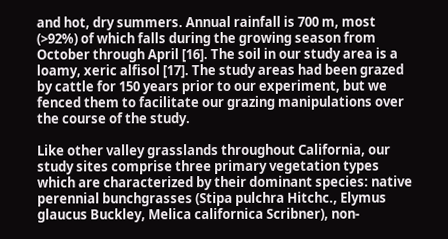and hot, dry summers. Annual rainfall is 700 m, most (>92%) of which falls during the growing season from October through April [16]. The soil in our study area is a loamy, xeric alfisol [17]. The study areas had been grazed by cattle for 150 years prior to our experiment, but we fenced them to facilitate our grazing manipulations over the course of the study.

Like other valley grasslands throughout California, our study sites comprise three primary vegetation types which are characterized by their dominant species: native perennial bunchgrasses (Stipa pulchra Hitchc., Elymus glaucus Buckley, Melica californica Scribner), non-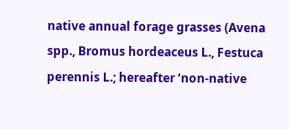native annual forage grasses (Avena spp., Bromus hordeaceus L., Festuca perennis L.; hereafter ‘non-native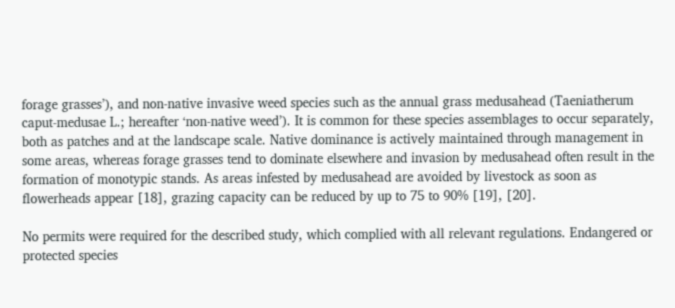forage grasses’), and non-native invasive weed species such as the annual grass medusahead (Taeniatherum caput-medusae L.; hereafter ‘non-native weed’). It is common for these species assemblages to occur separately, both as patches and at the landscape scale. Native dominance is actively maintained through management in some areas, whereas forage grasses tend to dominate elsewhere and invasion by medusahead often result in the formation of monotypic stands. As areas infested by medusahead are avoided by livestock as soon as flowerheads appear [18], grazing capacity can be reduced by up to 75 to 90% [19], [20].

No permits were required for the described study, which complied with all relevant regulations. Endangered or protected species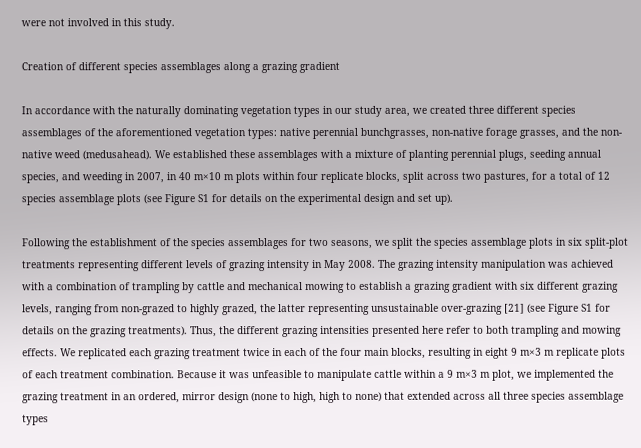were not involved in this study.

Creation of different species assemblages along a grazing gradient

In accordance with the naturally dominating vegetation types in our study area, we created three different species assemblages of the aforementioned vegetation types: native perennial bunchgrasses, non-native forage grasses, and the non-native weed (medusahead). We established these assemblages with a mixture of planting perennial plugs, seeding annual species, and weeding in 2007, in 40 m×10 m plots within four replicate blocks, split across two pastures, for a total of 12 species assemblage plots (see Figure S1 for details on the experimental design and set up).

Following the establishment of the species assemblages for two seasons, we split the species assemblage plots in six split-plot treatments representing different levels of grazing intensity in May 2008. The grazing intensity manipulation was achieved with a combination of trampling by cattle and mechanical mowing to establish a grazing gradient with six different grazing levels, ranging from non-grazed to highly grazed, the latter representing unsustainable over-grazing [21] (see Figure S1 for details on the grazing treatments). Thus, the different grazing intensities presented here refer to both trampling and mowing effects. We replicated each grazing treatment twice in each of the four main blocks, resulting in eight 9 m×3 m replicate plots of each treatment combination. Because it was unfeasible to manipulate cattle within a 9 m×3 m plot, we implemented the grazing treatment in an ordered, mirror design (none to high, high to none) that extended across all three species assemblage types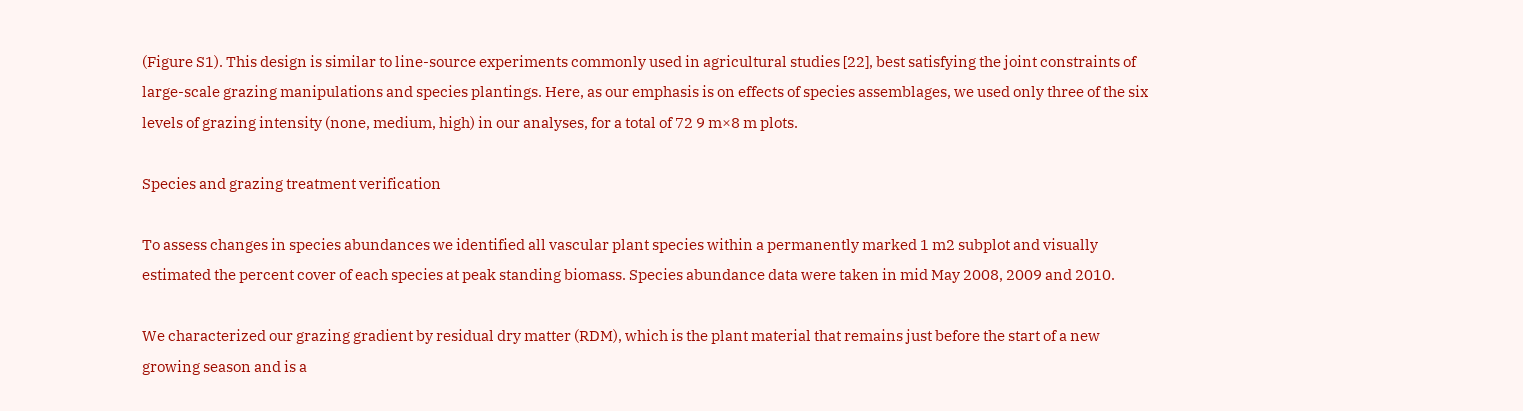(Figure S1). This design is similar to line-source experiments commonly used in agricultural studies [22], best satisfying the joint constraints of large-scale grazing manipulations and species plantings. Here, as our emphasis is on effects of species assemblages, we used only three of the six levels of grazing intensity (none, medium, high) in our analyses, for a total of 72 9 m×8 m plots.

Species and grazing treatment verification

To assess changes in species abundances we identified all vascular plant species within a permanently marked 1 m2 subplot and visually estimated the percent cover of each species at peak standing biomass. Species abundance data were taken in mid May 2008, 2009 and 2010.

We characterized our grazing gradient by residual dry matter (RDM), which is the plant material that remains just before the start of a new growing season and is a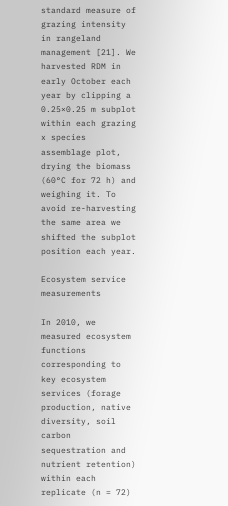standard measure of grazing intensity in rangeland management [21]. We harvested RDM in early October each year by clipping a 0.25×0.25 m subplot within each grazing x species assemblage plot, drying the biomass (60°C for 72 h) and weighing it. To avoid re-harvesting the same area we shifted the subplot position each year.

Ecosystem service measurements

In 2010, we measured ecosystem functions corresponding to key ecosystem services (forage production, native diversity, soil carbon sequestration and nutrient retention) within each replicate (n = 72)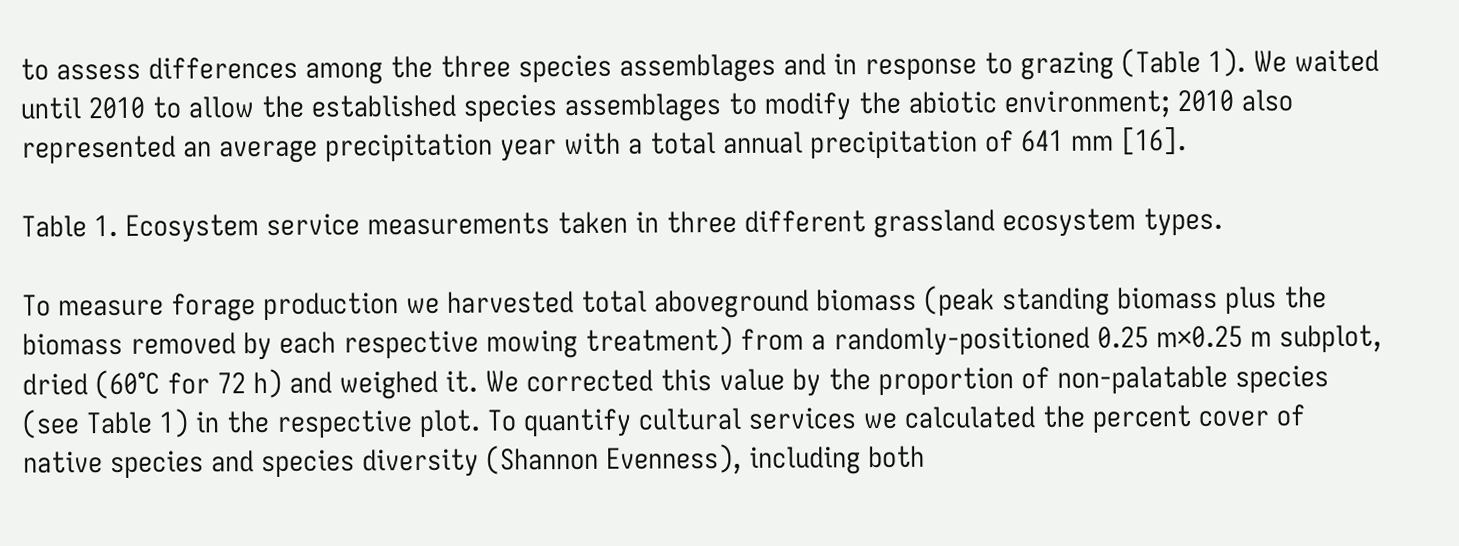to assess differences among the three species assemblages and in response to grazing (Table 1). We waited until 2010 to allow the established species assemblages to modify the abiotic environment; 2010 also represented an average precipitation year with a total annual precipitation of 641 mm [16].

Table 1. Ecosystem service measurements taken in three different grassland ecosystem types.

To measure forage production we harvested total aboveground biomass (peak standing biomass plus the biomass removed by each respective mowing treatment) from a randomly-positioned 0.25 m×0.25 m subplot, dried (60°C for 72 h) and weighed it. We corrected this value by the proportion of non-palatable species (see Table 1) in the respective plot. To quantify cultural services we calculated the percent cover of native species and species diversity (Shannon Evenness), including both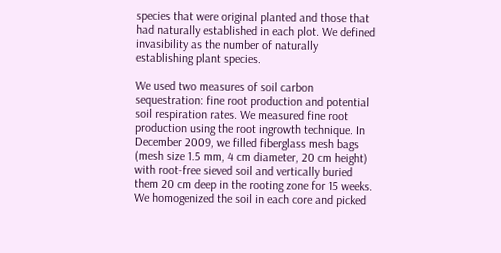species that were original planted and those that had naturally established in each plot. We defined invasibility as the number of naturally establishing plant species.

We used two measures of soil carbon sequestration: fine root production and potential soil respiration rates. We measured fine root production using the root ingrowth technique. In December 2009, we filled fiberglass mesh bags (mesh size 1.5 mm, 4 cm diameter, 20 cm height) with root-free sieved soil and vertically buried them 20 cm deep in the rooting zone for 15 weeks. We homogenized the soil in each core and picked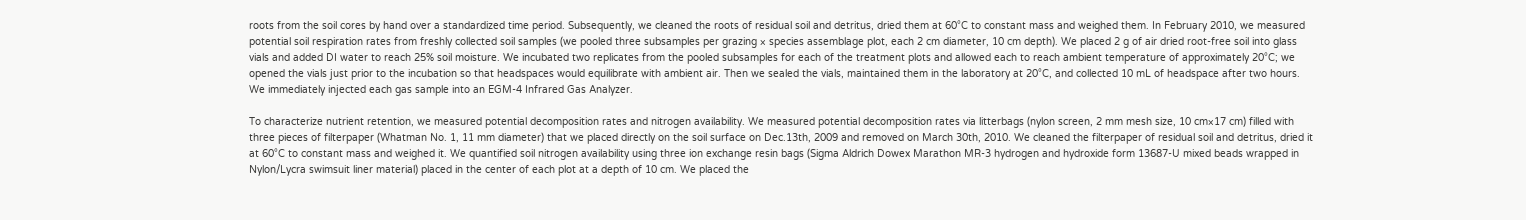roots from the soil cores by hand over a standardized time period. Subsequently, we cleaned the roots of residual soil and detritus, dried them at 60°C to constant mass and weighed them. In February 2010, we measured potential soil respiration rates from freshly collected soil samples (we pooled three subsamples per grazing × species assemblage plot, each 2 cm diameter, 10 cm depth). We placed 2 g of air dried root-free soil into glass vials and added DI water to reach 25% soil moisture. We incubated two replicates from the pooled subsamples for each of the treatment plots and allowed each to reach ambient temperature of approximately 20°C; we opened the vials just prior to the incubation so that headspaces would equilibrate with ambient air. Then we sealed the vials, maintained them in the laboratory at 20°C, and collected 10 mL of headspace after two hours. We immediately injected each gas sample into an EGM-4 Infrared Gas Analyzer.

To characterize nutrient retention, we measured potential decomposition rates and nitrogen availability. We measured potential decomposition rates via litterbags (nylon screen, 2 mm mesh size, 10 cm×17 cm) filled with three pieces of filterpaper (Whatman No. 1, 11 mm diameter) that we placed directly on the soil surface on Dec.13th, 2009 and removed on March 30th, 2010. We cleaned the filterpaper of residual soil and detritus, dried it at 60°C to constant mass and weighed it. We quantified soil nitrogen availability using three ion exchange resin bags (Sigma Aldrich Dowex Marathon MR-3 hydrogen and hydroxide form 13687-U mixed beads wrapped in Nylon/Lycra swimsuit liner material) placed in the center of each plot at a depth of 10 cm. We placed the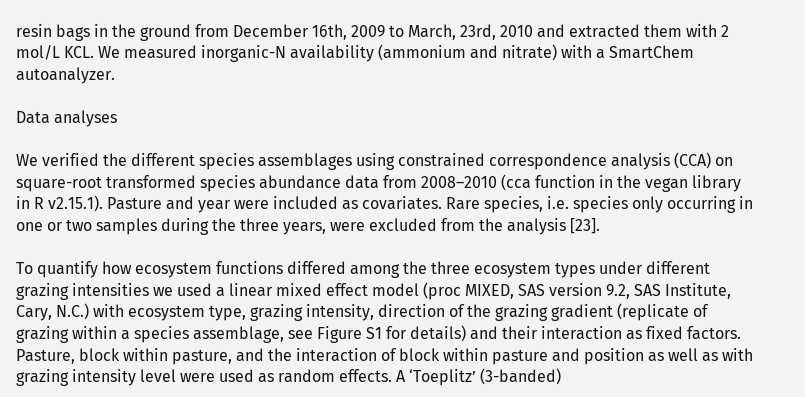resin bags in the ground from December 16th, 2009 to March, 23rd, 2010 and extracted them with 2 mol/L KCL. We measured inorganic-N availability (ammonium and nitrate) with a SmartChem autoanalyzer.

Data analyses

We verified the different species assemblages using constrained correspondence analysis (CCA) on square-root transformed species abundance data from 2008–2010 (cca function in the vegan library in R v2.15.1). Pasture and year were included as covariates. Rare species, i.e. species only occurring in one or two samples during the three years, were excluded from the analysis [23].

To quantify how ecosystem functions differed among the three ecosystem types under different grazing intensities we used a linear mixed effect model (proc MIXED, SAS version 9.2, SAS Institute, Cary, N.C.) with ecosystem type, grazing intensity, direction of the grazing gradient (replicate of grazing within a species assemblage, see Figure S1 for details) and their interaction as fixed factors. Pasture, block within pasture, and the interaction of block within pasture and position as well as with grazing intensity level were used as random effects. A ‘Toeplitz’ (3-banded)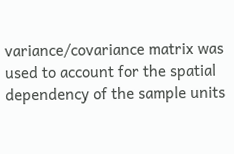variance/covariance matrix was used to account for the spatial dependency of the sample units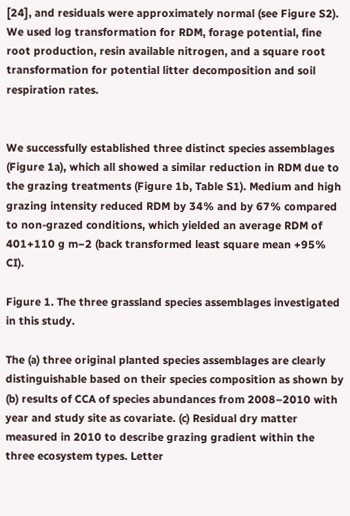[24], and residuals were approximately normal (see Figure S2). We used log transformation for RDM, forage potential, fine root production, resin available nitrogen, and a square root transformation for potential litter decomposition and soil respiration rates.


We successfully established three distinct species assemblages (Figure 1a), which all showed a similar reduction in RDM due to the grazing treatments (Figure 1b, Table S1). Medium and high grazing intensity reduced RDM by 34% and by 67% compared to non-grazed conditions, which yielded an average RDM of 401+110 g m−2 (back transformed least square mean +95% CI).

Figure 1. The three grassland species assemblages investigated in this study.

The (a) three original planted species assemblages are clearly distinguishable based on their species composition as shown by (b) results of CCA of species abundances from 2008–2010 with year and study site as covariate. (c) Residual dry matter measured in 2010 to describe grazing gradient within the three ecosystem types. Letter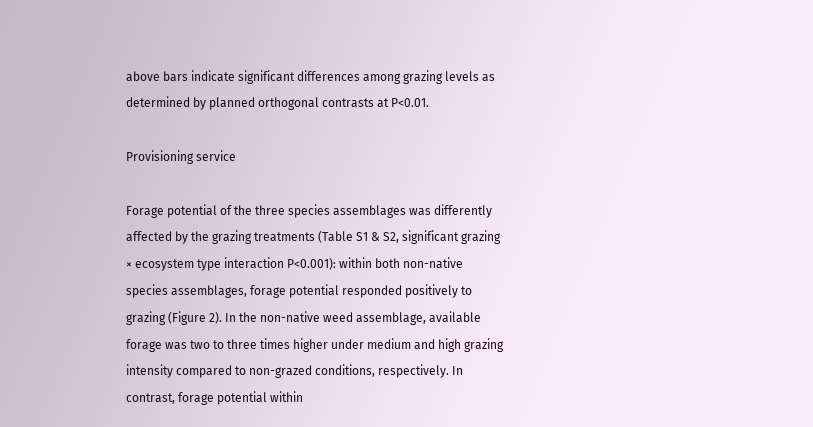above bars indicate significant differences among grazing levels as determined by planned orthogonal contrasts at P<0.01.

Provisioning service

Forage potential of the three species assemblages was differently affected by the grazing treatments (Table S1 & S2, significant grazing × ecosystem type interaction P<0.001): within both non-native species assemblages, forage potential responded positively to grazing (Figure 2). In the non-native weed assemblage, available forage was two to three times higher under medium and high grazing intensity compared to non-grazed conditions, respectively. In contrast, forage potential within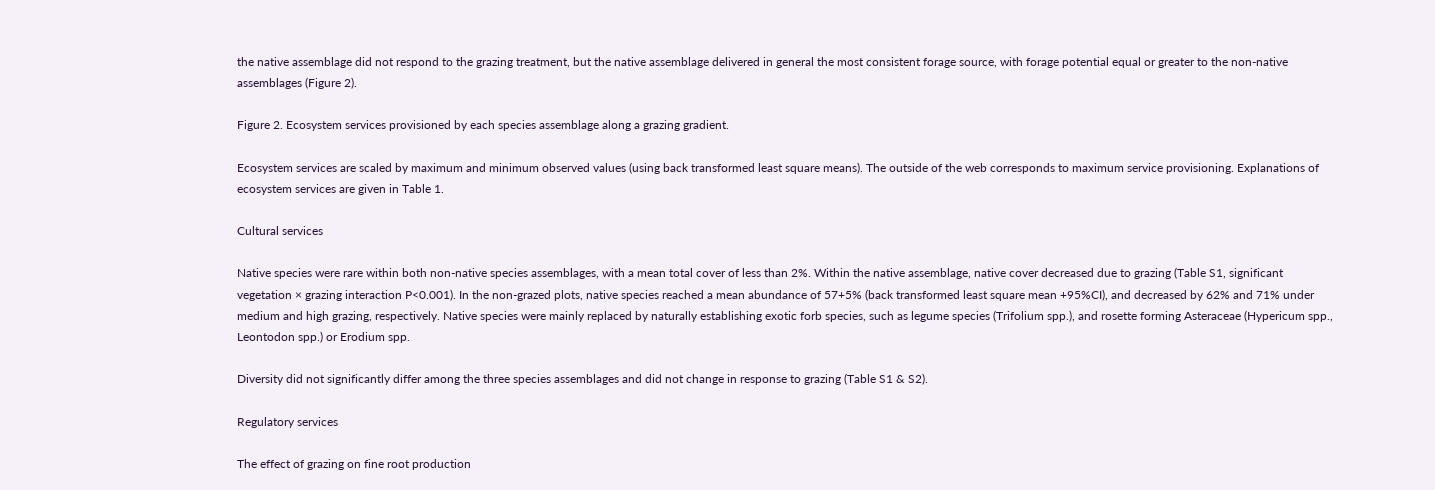the native assemblage did not respond to the grazing treatment, but the native assemblage delivered in general the most consistent forage source, with forage potential equal or greater to the non-native assemblages (Figure 2).

Figure 2. Ecosystem services provisioned by each species assemblage along a grazing gradient.

Ecosystem services are scaled by maximum and minimum observed values (using back transformed least square means). The outside of the web corresponds to maximum service provisioning. Explanations of ecosystem services are given in Table 1.

Cultural services

Native species were rare within both non-native species assemblages, with a mean total cover of less than 2%. Within the native assemblage, native cover decreased due to grazing (Table S1, significant vegetation × grazing interaction P<0.001). In the non-grazed plots, native species reached a mean abundance of 57+5% (back transformed least square mean +95%CI), and decreased by 62% and 71% under medium and high grazing, respectively. Native species were mainly replaced by naturally establishing exotic forb species, such as legume species (Trifolium spp.), and rosette forming Asteraceae (Hypericum spp., Leontodon spp.) or Erodium spp.

Diversity did not significantly differ among the three species assemblages and did not change in response to grazing (Table S1 & S2).

Regulatory services

The effect of grazing on fine root production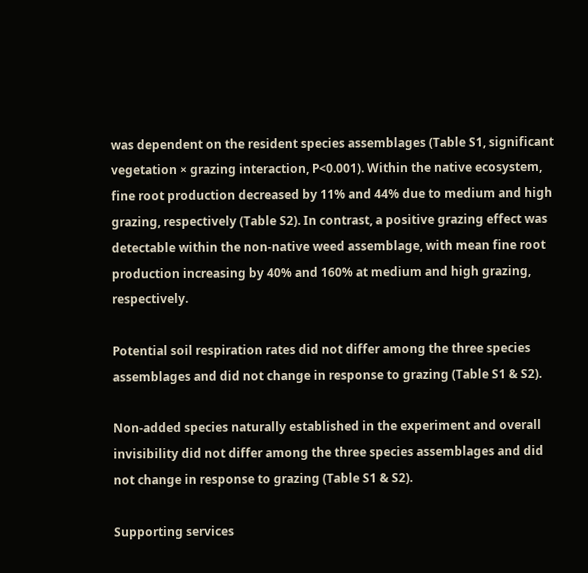was dependent on the resident species assemblages (Table S1, significant vegetation × grazing interaction, P<0.001). Within the native ecosystem, fine root production decreased by 11% and 44% due to medium and high grazing, respectively (Table S2). In contrast, a positive grazing effect was detectable within the non-native weed assemblage, with mean fine root production increasing by 40% and 160% at medium and high grazing, respectively.

Potential soil respiration rates did not differ among the three species assemblages and did not change in response to grazing (Table S1 & S2).

Non-added species naturally established in the experiment and overall invisibility did not differ among the three species assemblages and did not change in response to grazing (Table S1 & S2).

Supporting services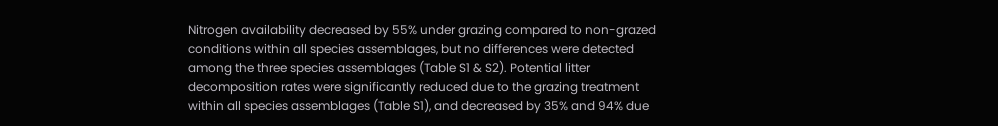Nitrogen availability decreased by 55% under grazing compared to non-grazed conditions within all species assemblages, but no differences were detected among the three species assemblages (Table S1 & S2). Potential litter decomposition rates were significantly reduced due to the grazing treatment within all species assemblages (Table S1), and decreased by 35% and 94% due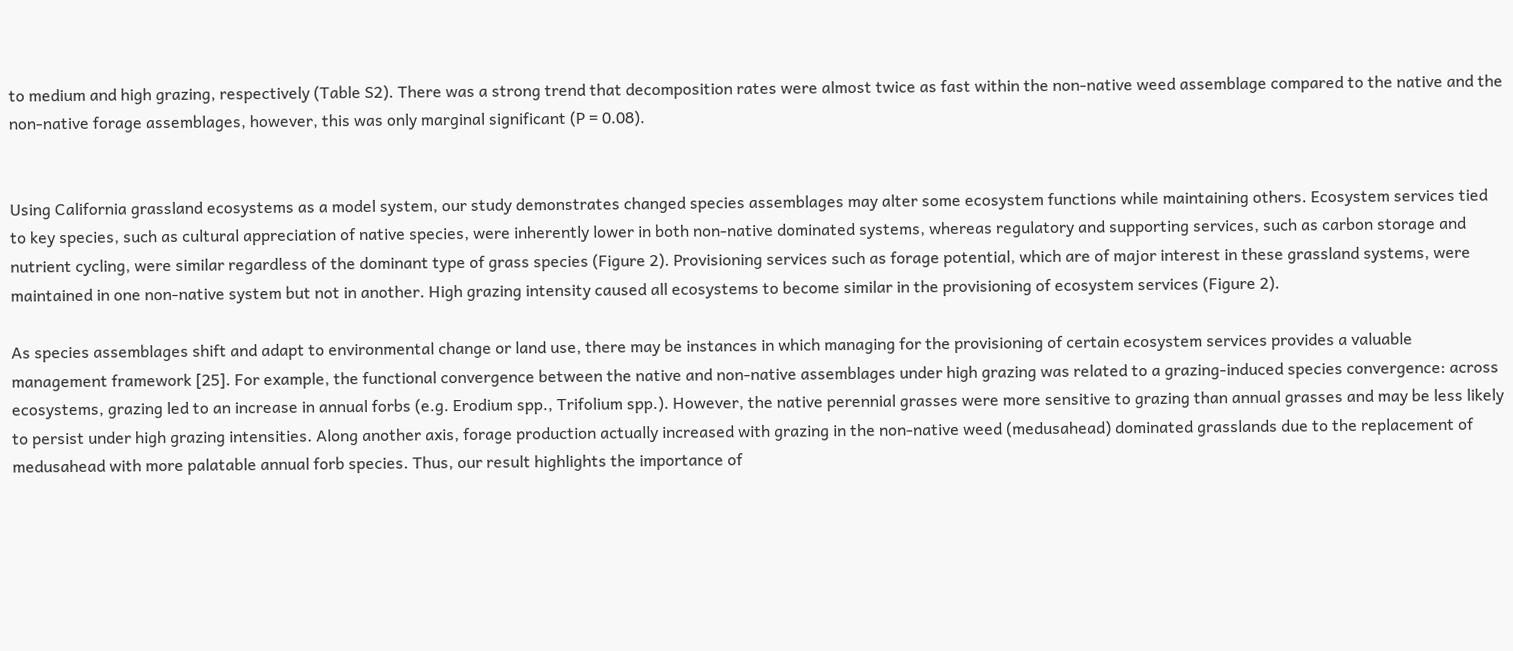to medium and high grazing, respectively (Table S2). There was a strong trend that decomposition rates were almost twice as fast within the non-native weed assemblage compared to the native and the non-native forage assemblages, however, this was only marginal significant (P = 0.08).


Using California grassland ecosystems as a model system, our study demonstrates changed species assemblages may alter some ecosystem functions while maintaining others. Ecosystem services tied to key species, such as cultural appreciation of native species, were inherently lower in both non-native dominated systems, whereas regulatory and supporting services, such as carbon storage and nutrient cycling, were similar regardless of the dominant type of grass species (Figure 2). Provisioning services such as forage potential, which are of major interest in these grassland systems, were maintained in one non-native system but not in another. High grazing intensity caused all ecosystems to become similar in the provisioning of ecosystem services (Figure 2).

As species assemblages shift and adapt to environmental change or land use, there may be instances in which managing for the provisioning of certain ecosystem services provides a valuable management framework [25]. For example, the functional convergence between the native and non-native assemblages under high grazing was related to a grazing-induced species convergence: across ecosystems, grazing led to an increase in annual forbs (e.g. Erodium spp., Trifolium spp.). However, the native perennial grasses were more sensitive to grazing than annual grasses and may be less likely to persist under high grazing intensities. Along another axis, forage production actually increased with grazing in the non-native weed (medusahead) dominated grasslands due to the replacement of medusahead with more palatable annual forb species. Thus, our result highlights the importance of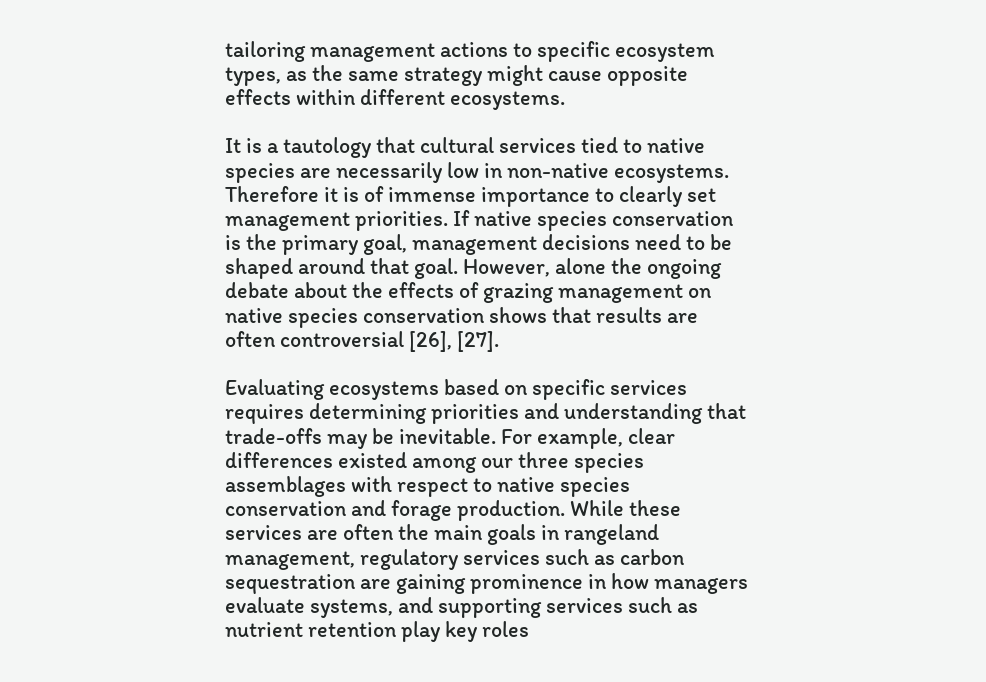tailoring management actions to specific ecosystem types, as the same strategy might cause opposite effects within different ecosystems.

It is a tautology that cultural services tied to native species are necessarily low in non-native ecosystems. Therefore it is of immense importance to clearly set management priorities. If native species conservation is the primary goal, management decisions need to be shaped around that goal. However, alone the ongoing debate about the effects of grazing management on native species conservation shows that results are often controversial [26], [27].

Evaluating ecosystems based on specific services requires determining priorities and understanding that trade-offs may be inevitable. For example, clear differences existed among our three species assemblages with respect to native species conservation and forage production. While these services are often the main goals in rangeland management, regulatory services such as carbon sequestration are gaining prominence in how managers evaluate systems, and supporting services such as nutrient retention play key roles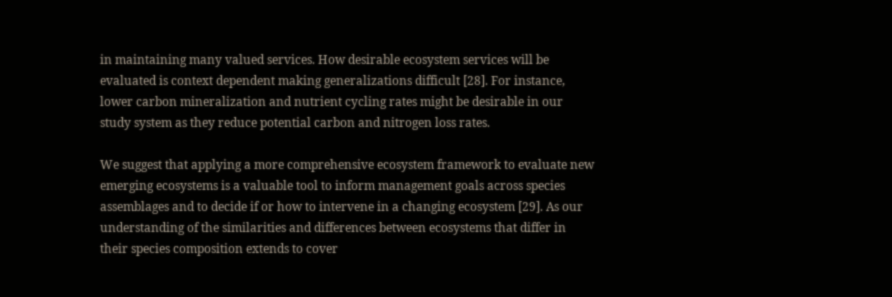in maintaining many valued services. How desirable ecosystem services will be evaluated is context dependent making generalizations difficult [28]. For instance, lower carbon mineralization and nutrient cycling rates might be desirable in our study system as they reduce potential carbon and nitrogen loss rates.

We suggest that applying a more comprehensive ecosystem framework to evaluate new emerging ecosystems is a valuable tool to inform management goals across species assemblages and to decide if or how to intervene in a changing ecosystem [29]. As our understanding of the similarities and differences between ecosystems that differ in their species composition extends to cover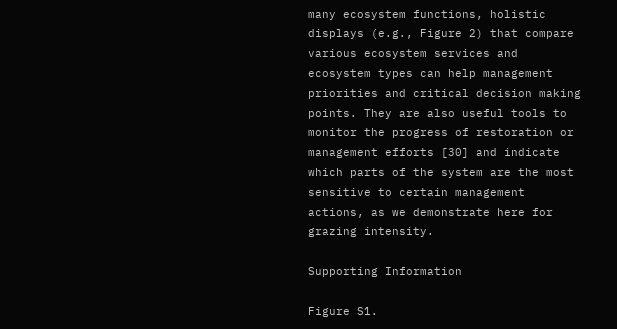many ecosystem functions, holistic displays (e.g., Figure 2) that compare various ecosystem services and ecosystem types can help management priorities and critical decision making points. They are also useful tools to monitor the progress of restoration or management efforts [30] and indicate which parts of the system are the most sensitive to certain management actions, as we demonstrate here for grazing intensity.

Supporting Information

Figure S1.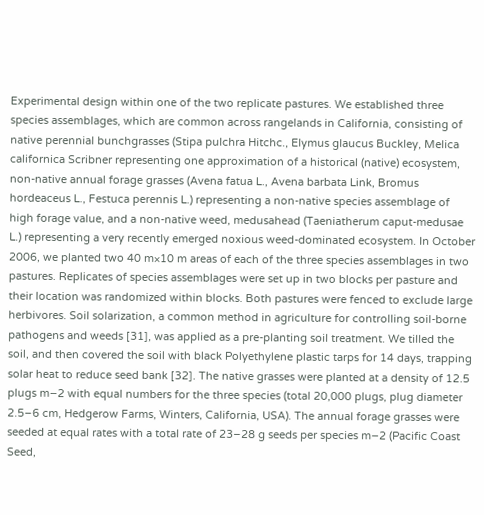Experimental design within one of the two replicate pastures. We established three species assemblages, which are common across rangelands in California, consisting of native perennial bunchgrasses (Stipa pulchra Hitchc., Elymus glaucus Buckley, Melica californica Scribner representing one approximation of a historical (native) ecosystem, non-native annual forage grasses (Avena fatua L., Avena barbata Link, Bromus hordeaceus L., Festuca perennis L.) representing a non-native species assemblage of high forage value, and a non-native weed, medusahead (Taeniatherum caput-medusae L.) representing a very recently emerged noxious weed-dominated ecosystem. In October 2006, we planted two 40 m×10 m areas of each of the three species assemblages in two pastures. Replicates of species assemblages were set up in two blocks per pasture and their location was randomized within blocks. Both pastures were fenced to exclude large herbivores. Soil solarization, a common method in agriculture for controlling soil-borne pathogens and weeds [31], was applied as a pre-planting soil treatment. We tilled the soil, and then covered the soil with black Polyethylene plastic tarps for 14 days, trapping solar heat to reduce seed bank [32]. The native grasses were planted at a density of 12.5 plugs m−2 with equal numbers for the three species (total 20,000 plugs, plug diameter 2.5–6 cm, Hedgerow Farms, Winters, California, USA). The annual forage grasses were seeded at equal rates with a total rate of 23–28 g seeds per species m−2 (Pacific Coast Seed,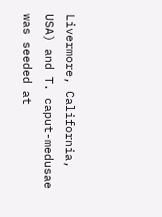Livermore, California, USA) and T. caput-medusae was seeded at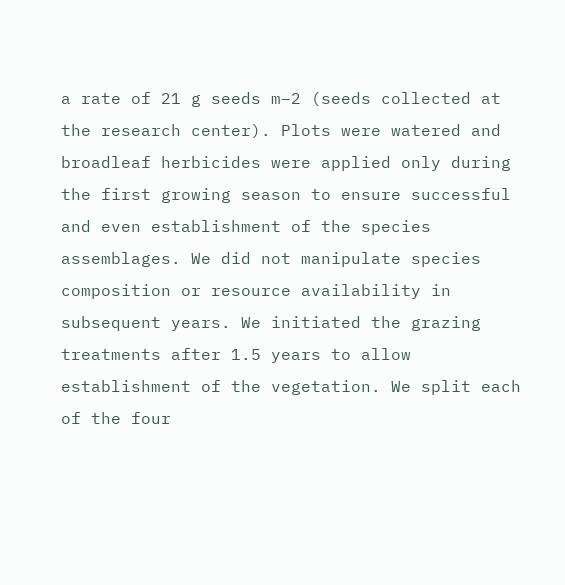a rate of 21 g seeds m−2 (seeds collected at the research center). Plots were watered and broadleaf herbicides were applied only during the first growing season to ensure successful and even establishment of the species assemblages. We did not manipulate species composition or resource availability in subsequent years. We initiated the grazing treatments after 1.5 years to allow establishment of the vegetation. We split each of the four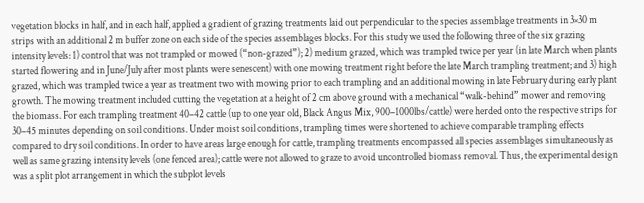vegetation blocks in half, and in each half, applied a gradient of grazing treatments laid out perpendicular to the species assemblage treatments in 3×30 m strips with an additional 2 m buffer zone on each side of the species assemblages blocks. For this study we used the following three of the six grazing intensity levels: 1) control that was not trampled or mowed (“non-grazed”); 2) medium grazed, which was trampled twice per year (in late March when plants started flowering and in June/July after most plants were senescent) with one mowing treatment right before the late March trampling treatment; and 3) high grazed, which was trampled twice a year as treatment two with mowing prior to each trampling and an additional mowing in late February during early plant growth. The mowing treatment included cutting the vegetation at a height of 2 cm above ground with a mechanical “walk-behind” mower and removing the biomass. For each trampling treatment 40–42 cattle (up to one year old, Black Angus Mix, 900–1000lbs/cattle) were herded onto the respective strips for 30–45 minutes depending on soil conditions. Under moist soil conditions, trampling times were shortened to achieve comparable trampling effects compared to dry soil conditions. In order to have areas large enough for cattle, trampling treatments encompassed all species assemblages simultaneously as well as same grazing intensity levels (one fenced area); cattle were not allowed to graze to avoid uncontrolled biomass removal. Thus, the experimental design was a split plot arrangement in which the subplot levels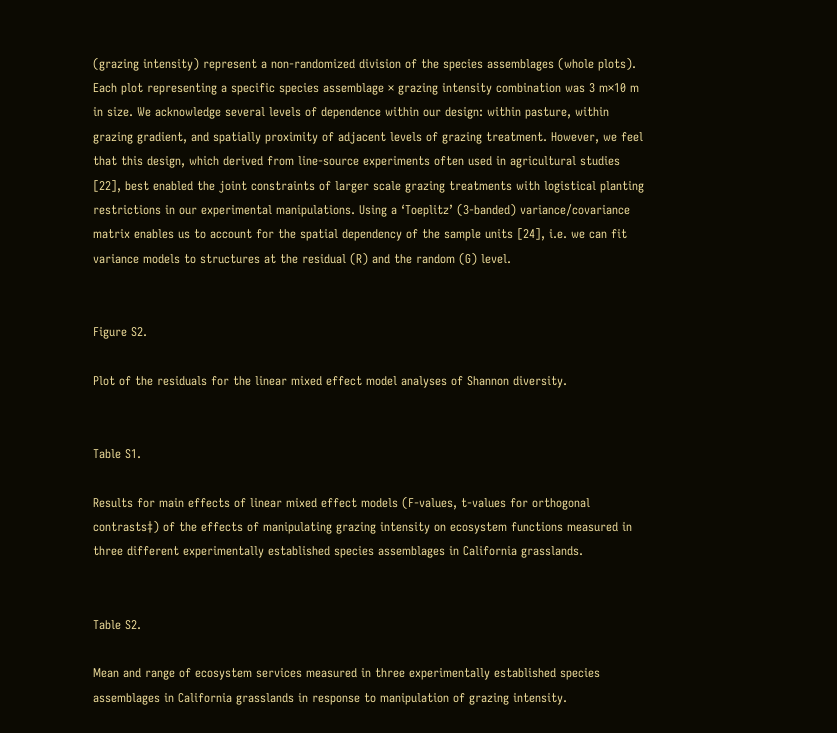(grazing intensity) represent a non-randomized division of the species assemblages (whole plots). Each plot representing a specific species assemblage × grazing intensity combination was 3 m×10 m in size. We acknowledge several levels of dependence within our design: within pasture, within grazing gradient, and spatially proximity of adjacent levels of grazing treatment. However, we feel that this design, which derived from line-source experiments often used in agricultural studies [22], best enabled the joint constraints of larger scale grazing treatments with logistical planting restrictions in our experimental manipulations. Using a ‘Toeplitz’ (3-banded) variance/covariance matrix enables us to account for the spatial dependency of the sample units [24], i.e. we can fit variance models to structures at the residual (R) and the random (G) level.


Figure S2.

Plot of the residuals for the linear mixed effect model analyses of Shannon diversity.


Table S1.

Results for main effects of linear mixed effect models (F-values, t-values for orthogonal contrasts‡) of the effects of manipulating grazing intensity on ecosystem functions measured in three different experimentally established species assemblages in California grasslands.


Table S2.

Mean and range of ecosystem services measured in three experimentally established species assemblages in California grasslands in response to manipulation of grazing intensity.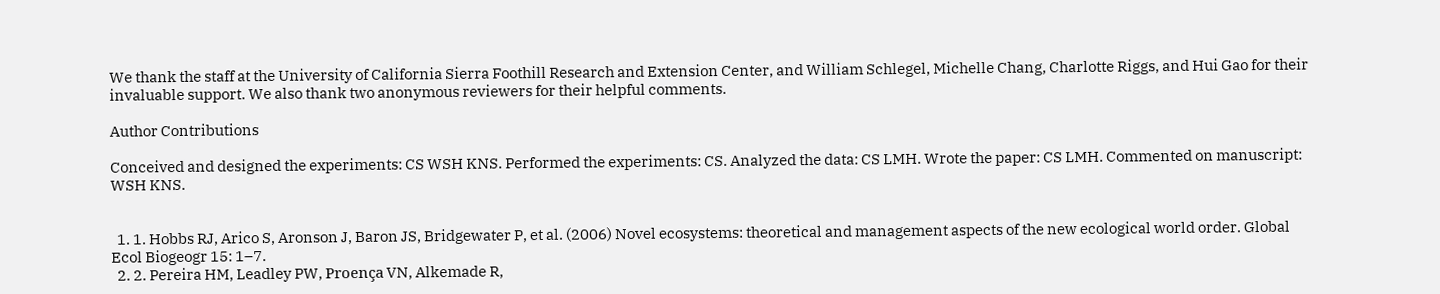We thank the staff at the University of California Sierra Foothill Research and Extension Center, and William Schlegel, Michelle Chang, Charlotte Riggs, and Hui Gao for their invaluable support. We also thank two anonymous reviewers for their helpful comments.

Author Contributions

Conceived and designed the experiments: CS WSH KNS. Performed the experiments: CS. Analyzed the data: CS LMH. Wrote the paper: CS LMH. Commented on manuscript: WSH KNS.


  1. 1. Hobbs RJ, Arico S, Aronson J, Baron JS, Bridgewater P, et al. (2006) Novel ecosystems: theoretical and management aspects of the new ecological world order. Global Ecol Biogeogr 15: 1–7.
  2. 2. Pereira HM, Leadley PW, Proença VN, Alkemade R,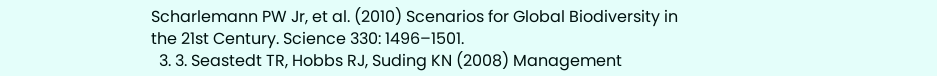Scharlemann PW Jr, et al. (2010) Scenarios for Global Biodiversity in the 21st Century. Science 330: 1496–1501.
  3. 3. Seastedt TR, Hobbs RJ, Suding KN (2008) Management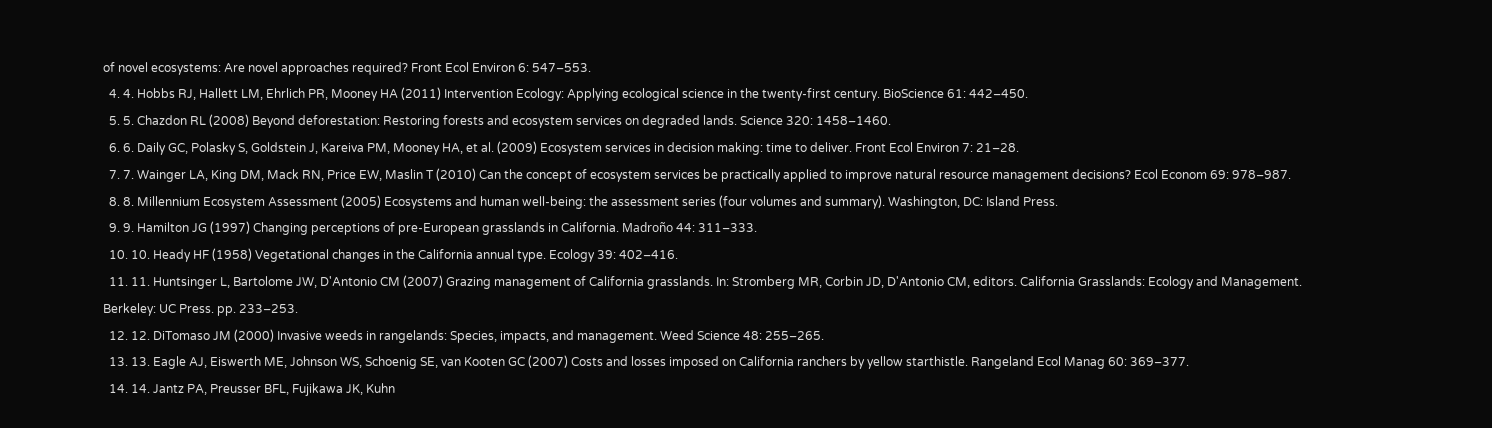of novel ecosystems: Are novel approaches required? Front Ecol Environ 6: 547–553.
  4. 4. Hobbs RJ, Hallett LM, Ehrlich PR, Mooney HA (2011) Intervention Ecology: Applying ecological science in the twenty-first century. BioScience 61: 442–450.
  5. 5. Chazdon RL (2008) Beyond deforestation: Restoring forests and ecosystem services on degraded lands. Science 320: 1458–1460.
  6. 6. Daily GC, Polasky S, Goldstein J, Kareiva PM, Mooney HA, et al. (2009) Ecosystem services in decision making: time to deliver. Front Ecol Environ 7: 21–28.
  7. 7. Wainger LA, King DM, Mack RN, Price EW, Maslin T (2010) Can the concept of ecosystem services be practically applied to improve natural resource management decisions? Ecol Econom 69: 978–987.
  8. 8. Millennium Ecosystem Assessment (2005) Ecosystems and human well-being: the assessment series (four volumes and summary). Washington, DC: Island Press.
  9. 9. Hamilton JG (1997) Changing perceptions of pre-European grasslands in California. Madroño 44: 311–333.
  10. 10. Heady HF (1958) Vegetational changes in the California annual type. Ecology 39: 402–416.
  11. 11. Huntsinger L, Bartolome JW, D'Antonio CM (2007) Grazing management of California grasslands. In: Stromberg MR, Corbin JD, D'Antonio CM, editors. California Grasslands: Ecology and Management. Berkeley: UC Press. pp. 233–253.
  12. 12. DiTomaso JM (2000) Invasive weeds in rangelands: Species, impacts, and management. Weed Science 48: 255–265.
  13. 13. Eagle AJ, Eiswerth ME, Johnson WS, Schoenig SE, van Kooten GC (2007) Costs and losses imposed on California ranchers by yellow starthistle. Rangeland Ecol Manag 60: 369–377.
  14. 14. Jantz PA, Preusser BFL, Fujikawa JK, Kuhn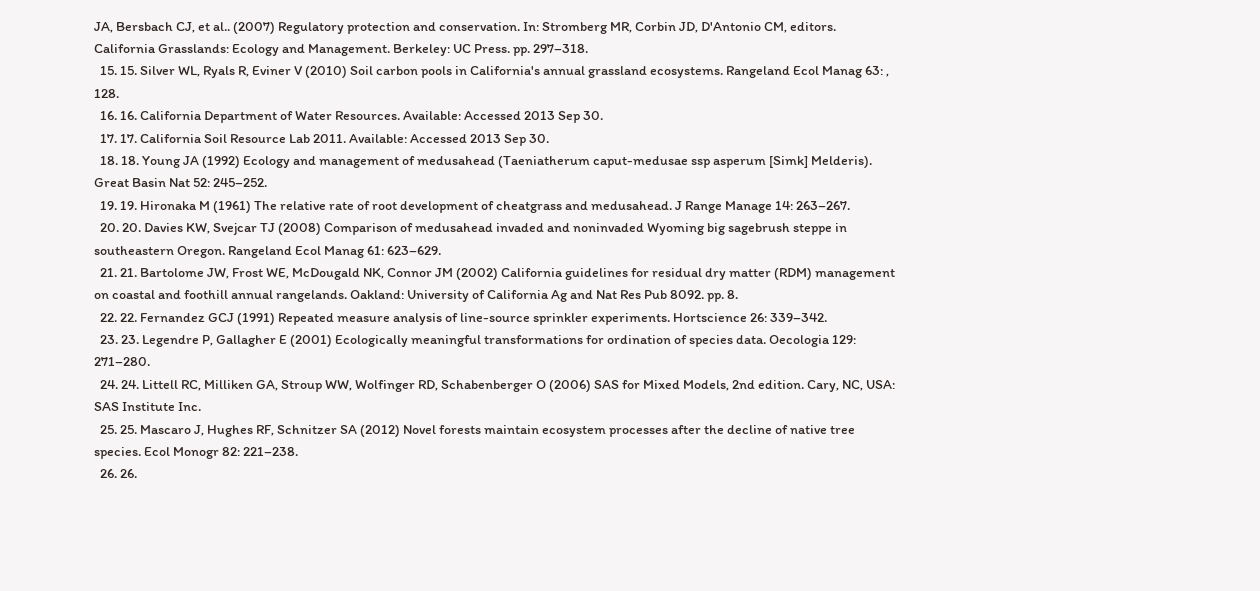JA, Bersbach CJ, et al.. (2007) Regulatory protection and conservation. In: Stromberg MR, Corbin JD, D'Antonio CM, editors. California Grasslands: Ecology and Management. Berkeley: UC Press. pp. 297–318.
  15. 15. Silver WL, Ryals R, Eviner V (2010) Soil carbon pools in California's annual grassland ecosystems. Rangeland Ecol Manag 63: , 128.
  16. 16. California Department of Water Resources. Available: Accessed 2013 Sep 30.
  17. 17. California Soil Resource Lab 2011. Available: Accessed 2013 Sep 30.
  18. 18. Young JA (1992) Ecology and management of medusahead (Taeniatherum caput-medusae ssp asperum [Simk] Melderis). Great Basin Nat 52: 245–252.
  19. 19. Hironaka M (1961) The relative rate of root development of cheatgrass and medusahead. J Range Manage 14: 263–267.
  20. 20. Davies KW, Svejcar TJ (2008) Comparison of medusahead invaded and noninvaded Wyoming big sagebrush steppe in southeastern Oregon. Rangeland Ecol Manag 61: 623–629.
  21. 21. Bartolome JW, Frost WE, McDougald NK, Connor JM (2002) California guidelines for residual dry matter (RDM) management on coastal and foothill annual rangelands. Oakland: University of California Ag and Nat Res Pub 8092. pp. 8.
  22. 22. Fernandez GCJ (1991) Repeated measure analysis of line-source sprinkler experiments. Hortscience 26: 339–342.
  23. 23. Legendre P, Gallagher E (2001) Ecologically meaningful transformations for ordination of species data. Oecologia 129: 271–280.
  24. 24. Littell RC, Milliken GA, Stroup WW, Wolfinger RD, Schabenberger O (2006) SAS for Mixed Models, 2nd edition. Cary, NC, USA: SAS Institute Inc.
  25. 25. Mascaro J, Hughes RF, Schnitzer SA (2012) Novel forests maintain ecosystem processes after the decline of native tree species. Ecol Monogr 82: 221–238.
  26. 26.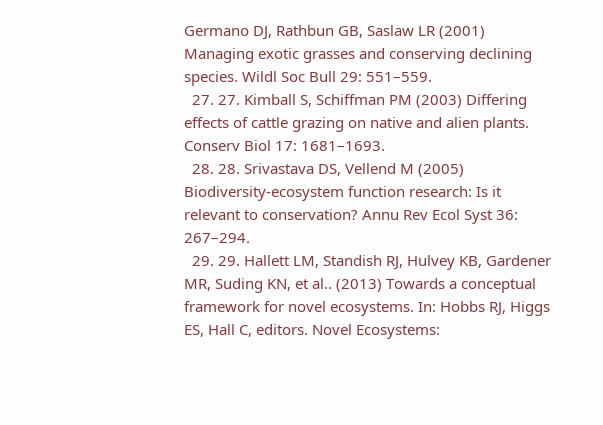Germano DJ, Rathbun GB, Saslaw LR (2001) Managing exotic grasses and conserving declining species. Wildl Soc Bull 29: 551–559.
  27. 27. Kimball S, Schiffman PM (2003) Differing effects of cattle grazing on native and alien plants. Conserv Biol 17: 1681–1693.
  28. 28. Srivastava DS, Vellend M (2005) Biodiversity-ecosystem function research: Is it relevant to conservation? Annu Rev Ecol Syst 36: 267–294.
  29. 29. Hallett LM, Standish RJ, Hulvey KB, Gardener MR, Suding KN, et al.. (2013) Towards a conceptual framework for novel ecosystems. In: Hobbs RJ, Higgs ES, Hall C, editors. Novel Ecosystems: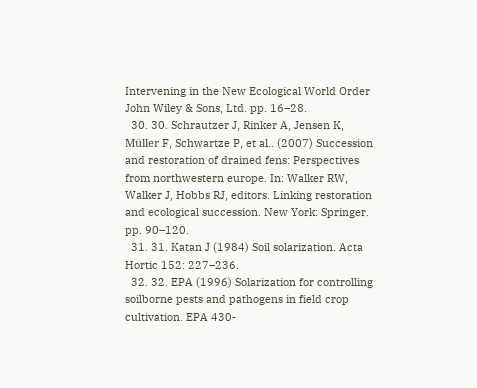Intervening in the New Ecological World Order John Wiley & Sons, Ltd. pp. 16–28.
  30. 30. Schrautzer J, Rinker A, Jensen K, Müller F, Schwartze P, et al.. (2007) Succession and restoration of drained fens: Perspectives from northwestern europe. In: Walker RW, Walker J, Hobbs RJ, editors. Linking restoration and ecological succession. New York: Springer. pp. 90–120.
  31. 31. Katan J (1984) Soil solarization. Acta Hortic 152: 227–236.
  32. 32. EPA (1996) Solarization for controlling soilborne pests and pathogens in field crop cultivation. EPA 430-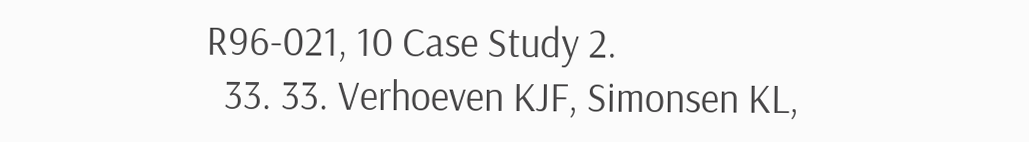R96-021, 10 Case Study 2.
  33. 33. Verhoeven KJF, Simonsen KL,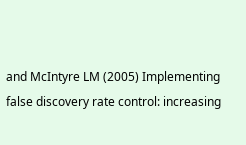and McIntyre LM (2005) Implementing false discovery rate control: increasing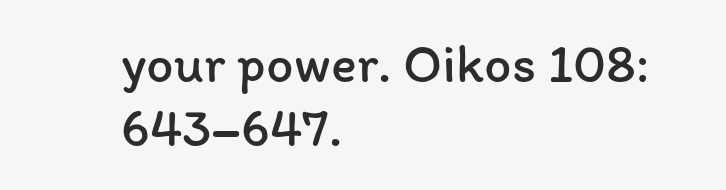your power. Oikos 108: 643–647.